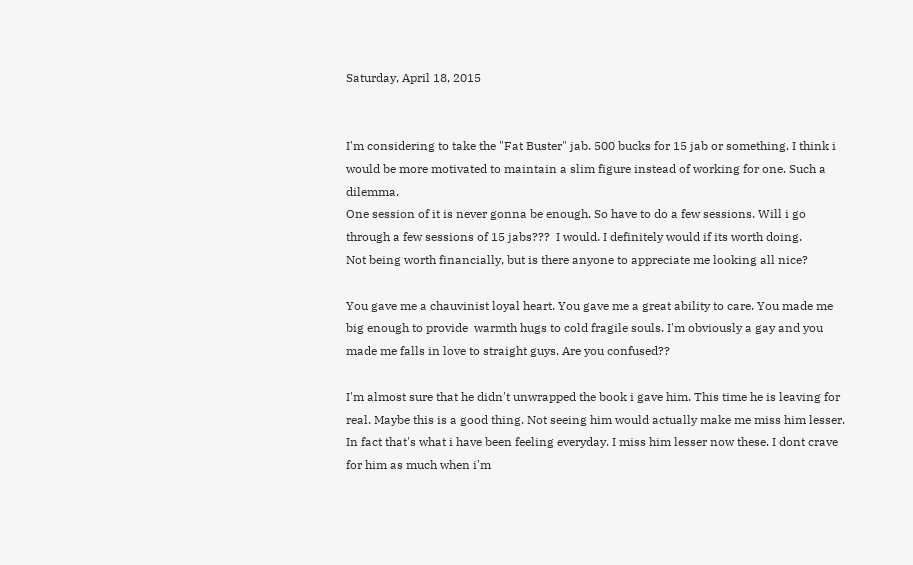Saturday, April 18, 2015


I'm considering to take the "Fat Buster" jab. 500 bucks for 15 jab or something. I think i would be more motivated to maintain a slim figure instead of working for one. Such a dilemma.
One session of it is never gonna be enough. So have to do a few sessions. Will i go through a few sessions of 15 jabs???  I would. I definitely would if its worth doing.
Not being worth financially, but is there anyone to appreciate me looking all nice?

You gave me a chauvinist loyal heart. You gave me a great ability to care. You made me big enough to provide  warmth hugs to cold fragile souls. I'm obviously a gay and you made me falls in love to straight guys. Are you confused??

I'm almost sure that he didn't unwrapped the book i gave him. This time he is leaving for real. Maybe this is a good thing. Not seeing him would actually make me miss him lesser. In fact that's what i have been feeling everyday. I miss him lesser now these. I dont crave for him as much when i'm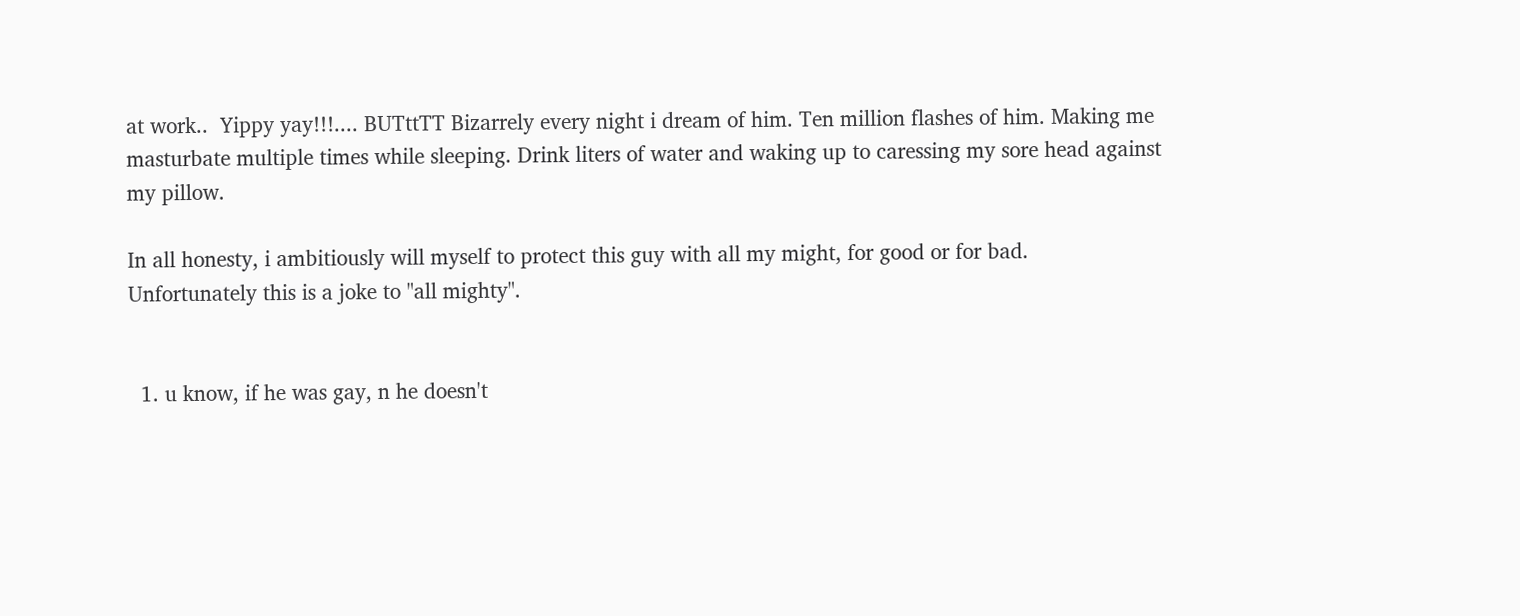at work..  Yippy yay!!!.... BUTttTT Bizarrely every night i dream of him. Ten million flashes of him. Making me masturbate multiple times while sleeping. Drink liters of water and waking up to caressing my sore head against my pillow.

In all honesty, i ambitiously will myself to protect this guy with all my might, for good or for bad. Unfortunately this is a joke to "all mighty".


  1. u know, if he was gay, n he doesn't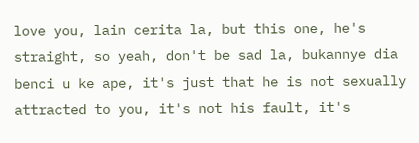love you, lain cerita la, but this one, he's straight, so yeah, don't be sad la, bukannye dia benci u ke ape, it's just that he is not sexually attracted to you, it's not his fault, it's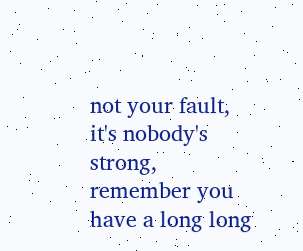not your fault, it's nobody's strong, remember you have a long long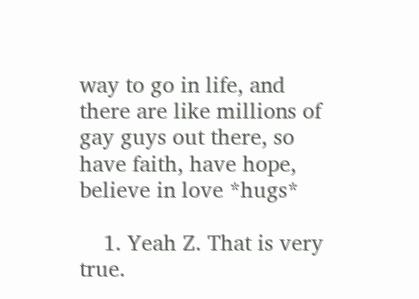way to go in life, and there are like millions of gay guys out there, so have faith, have hope, believe in love *hugs*

    1. Yeah Z. That is very true.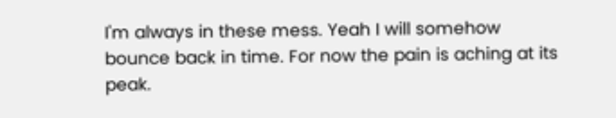I'm always in these mess. Yeah I will somehow bounce back in time. For now the pain is aching at its peak.